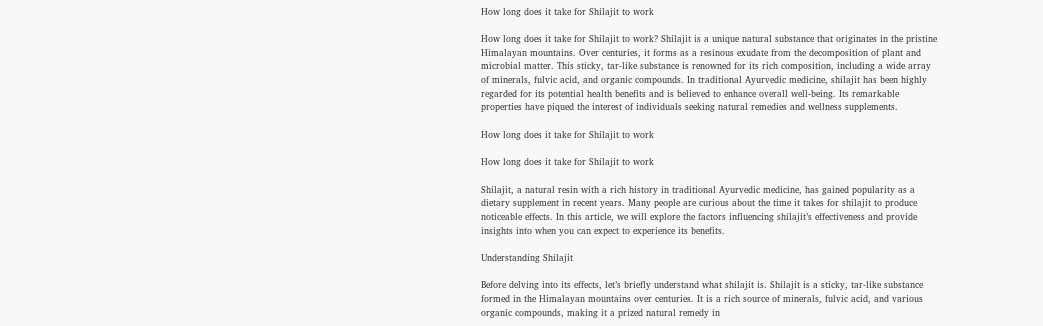How long does it take for Shilajit to work

How long does it take for Shilajit to work? Shilajit is a unique natural substance that originates in the pristine Himalayan mountains. Over centuries, it forms as a resinous exudate from the decomposition of plant and microbial matter. This sticky, tar-like substance is renowned for its rich composition, including a wide array of minerals, fulvic acid, and organic compounds. In traditional Ayurvedic medicine, shilajit has been highly regarded for its potential health benefits and is believed to enhance overall well-being. Its remarkable properties have piqued the interest of individuals seeking natural remedies and wellness supplements.

How long does it take for Shilajit to work

How long does it take for Shilajit to work

Shilajit, a natural resin with a rich history in traditional Ayurvedic medicine, has gained popularity as a dietary supplement in recent years. Many people are curious about the time it takes for shilajit to produce noticeable effects. In this article, we will explore the factors influencing shilajit’s effectiveness and provide insights into when you can expect to experience its benefits.

Understanding Shilajit

Before delving into its effects, let’s briefly understand what shilajit is. Shilajit is a sticky, tar-like substance formed in the Himalayan mountains over centuries. It is a rich source of minerals, fulvic acid, and various organic compounds, making it a prized natural remedy in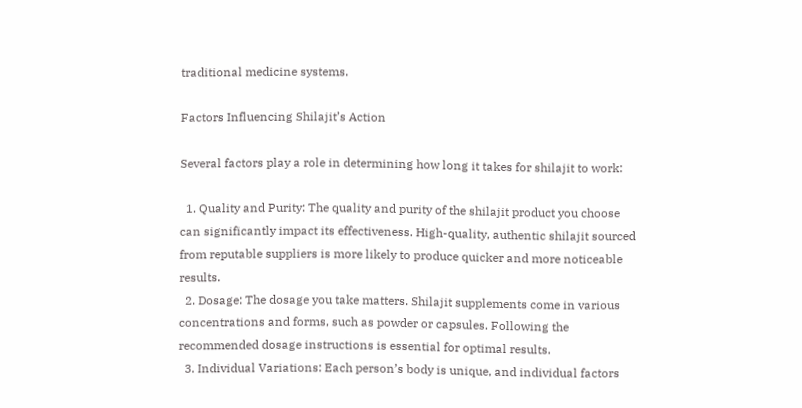traditional medicine systems.

Factors Influencing Shilajit’s Action

Several factors play a role in determining how long it takes for shilajit to work:

  1. Quality and Purity: The quality and purity of the shilajit product you choose can significantly impact its effectiveness. High-quality, authentic shilajit sourced from reputable suppliers is more likely to produce quicker and more noticeable results.
  2. Dosage: The dosage you take matters. Shilajit supplements come in various concentrations and forms, such as powder or capsules. Following the recommended dosage instructions is essential for optimal results.
  3. Individual Variations: Each person’s body is unique, and individual factors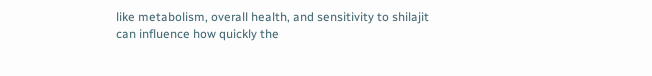like metabolism, overall health, and sensitivity to shilajit can influence how quickly the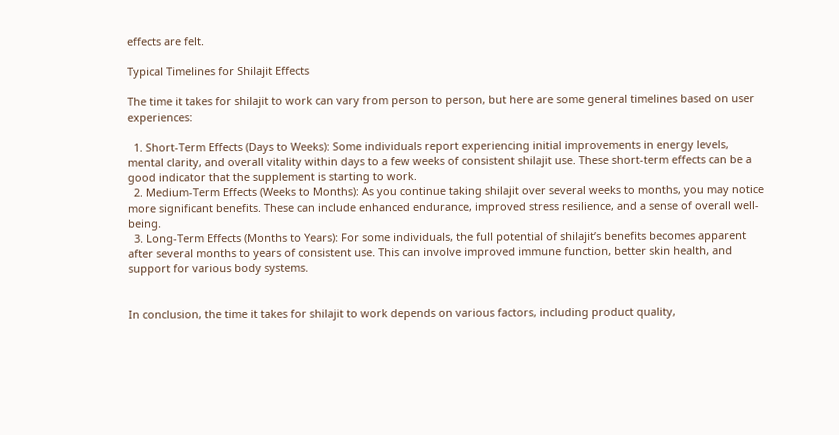effects are felt.

Typical Timelines for Shilajit Effects

The time it takes for shilajit to work can vary from person to person, but here are some general timelines based on user experiences:

  1. Short-Term Effects (Days to Weeks): Some individuals report experiencing initial improvements in energy levels, mental clarity, and overall vitality within days to a few weeks of consistent shilajit use. These short-term effects can be a good indicator that the supplement is starting to work.
  2. Medium-Term Effects (Weeks to Months): As you continue taking shilajit over several weeks to months, you may notice more significant benefits. These can include enhanced endurance, improved stress resilience, and a sense of overall well-being.
  3. Long-Term Effects (Months to Years): For some individuals, the full potential of shilajit’s benefits becomes apparent after several months to years of consistent use. This can involve improved immune function, better skin health, and support for various body systems.


In conclusion, the time it takes for shilajit to work depends on various factors, including product quality,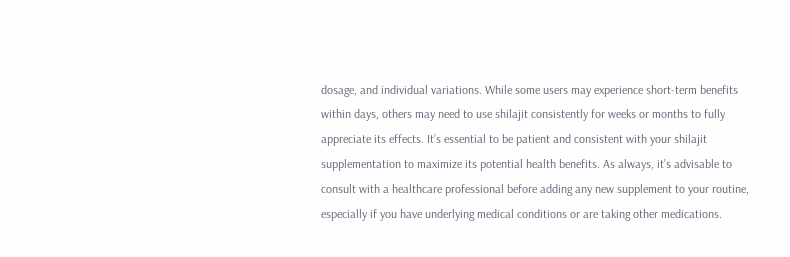dosage, and individual variations. While some users may experience short-term benefits within days, others may need to use shilajit consistently for weeks or months to fully appreciate its effects. It’s essential to be patient and consistent with your shilajit supplementation to maximize its potential health benefits. As always, it’s advisable to consult with a healthcare professional before adding any new supplement to your routine, especially if you have underlying medical conditions or are taking other medications.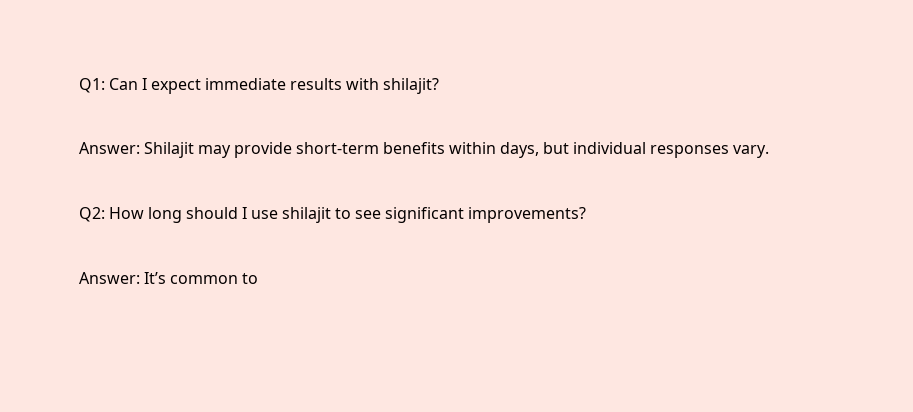Q1: Can I expect immediate results with shilajit?

Answer: Shilajit may provide short-term benefits within days, but individual responses vary.

Q2: How long should I use shilajit to see significant improvements?

Answer: It’s common to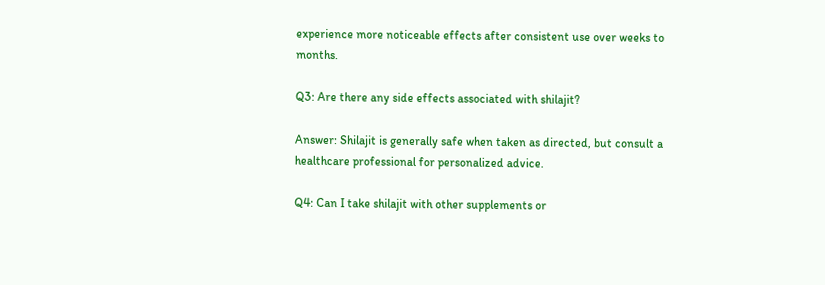experience more noticeable effects after consistent use over weeks to months.

Q3: Are there any side effects associated with shilajit?

Answer: Shilajit is generally safe when taken as directed, but consult a healthcare professional for personalized advice.

Q4: Can I take shilajit with other supplements or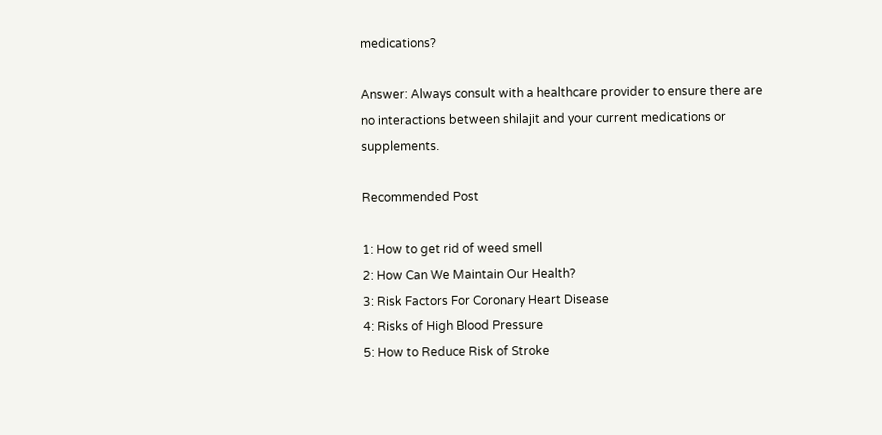medications?

Answer: Always consult with a healthcare provider to ensure there are no interactions between shilajit and your current medications or supplements.

Recommended Post

1: How to get rid of weed smell
2: How Can We Maintain Our Health?
3: Risk Factors For Coronary Heart Disease
4: Risks of High Blood Pressure
5: How to Reduce Risk of Stroke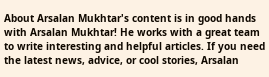About Arsalan Mukhtar's content is in good hands with Arsalan Mukhtar! He works with a great team to write interesting and helpful articles. If you need the latest news, advice, or cool stories, Arsalan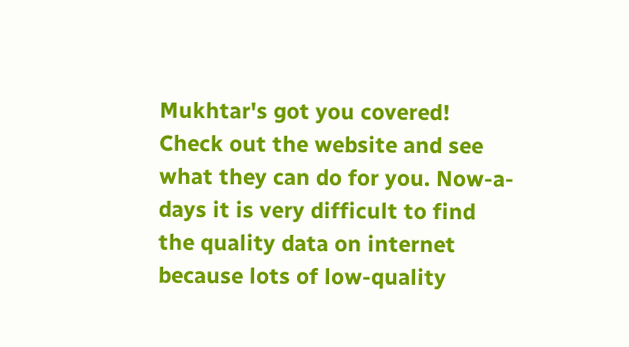Mukhtar's got you covered! Check out the website and see what they can do for you. Now-a-days it is very difficult to find the quality data on internet because lots of low-quality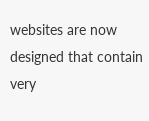websites are now designed that contain very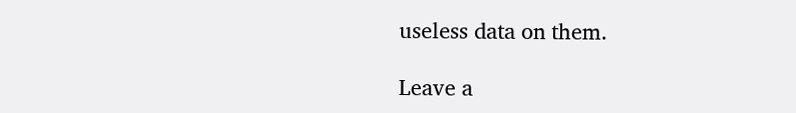useless data on them.

Leave a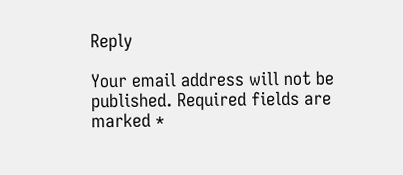Reply

Your email address will not be published. Required fields are marked *